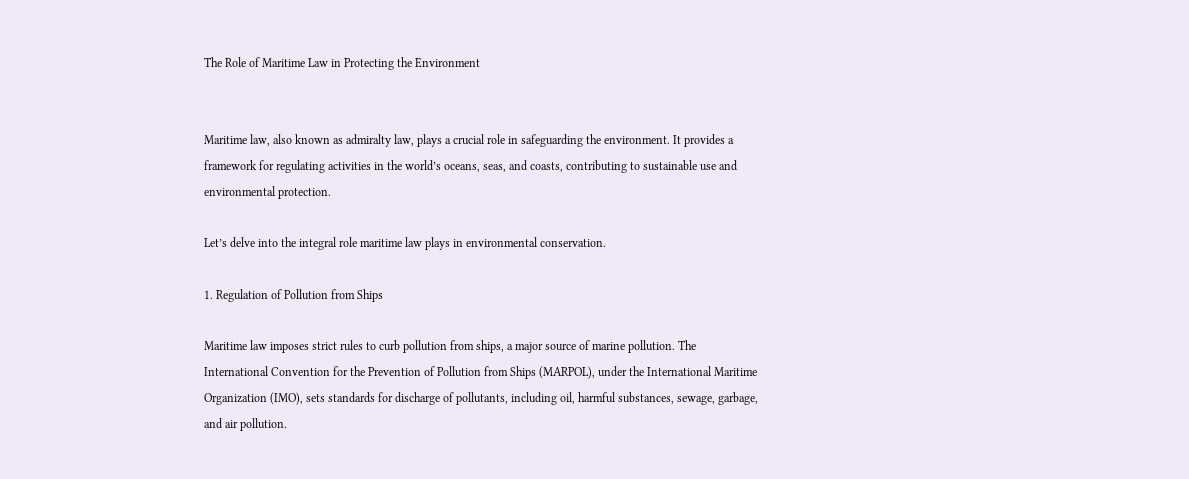The Role of Maritime Law in Protecting the Environment


Maritime law, also known as admiralty law, plays a crucial role in safeguarding the environment. It provides a framework for regulating activities in the world’s oceans, seas, and coasts, contributing to sustainable use and environmental protection.

Let’s delve into the integral role maritime law plays in environmental conservation.

1. Regulation of Pollution from Ships

Maritime law imposes strict rules to curb pollution from ships, a major source of marine pollution. The International Convention for the Prevention of Pollution from Ships (MARPOL), under the International Maritime Organization (IMO), sets standards for discharge of pollutants, including oil, harmful substances, sewage, garbage, and air pollution.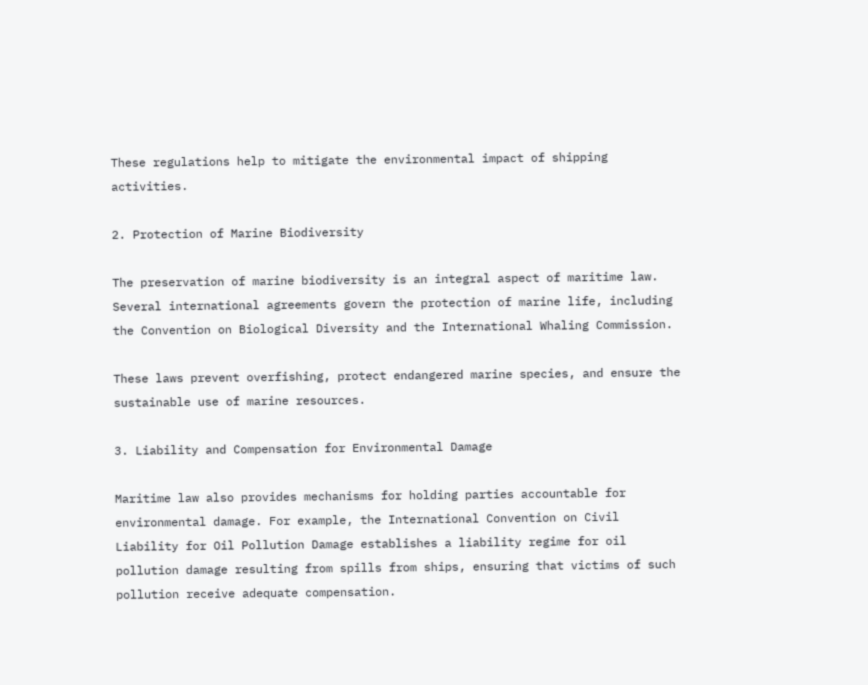These regulations help to mitigate the environmental impact of shipping activities.

2. Protection of Marine Biodiversity

The preservation of marine biodiversity is an integral aspect of maritime law. Several international agreements govern the protection of marine life, including the Convention on Biological Diversity and the International Whaling Commission.

These laws prevent overfishing, protect endangered marine species, and ensure the sustainable use of marine resources.

3. Liability and Compensation for Environmental Damage

Maritime law also provides mechanisms for holding parties accountable for environmental damage. For example, the International Convention on Civil Liability for Oil Pollution Damage establishes a liability regime for oil pollution damage resulting from spills from ships, ensuring that victims of such pollution receive adequate compensation.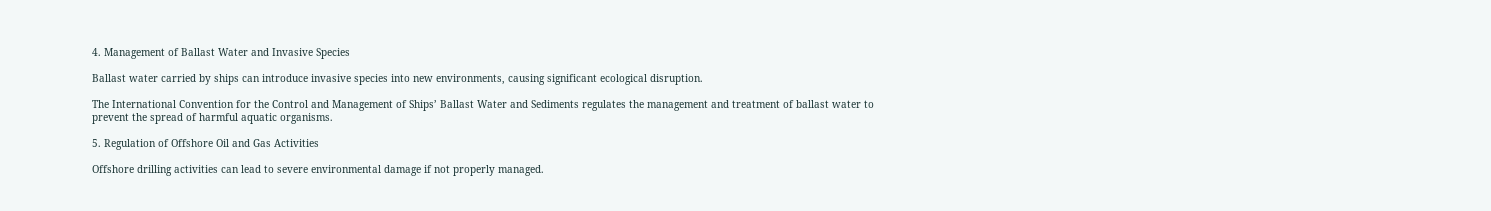4. Management of Ballast Water and Invasive Species

Ballast water carried by ships can introduce invasive species into new environments, causing significant ecological disruption.

The International Convention for the Control and Management of Ships’ Ballast Water and Sediments regulates the management and treatment of ballast water to prevent the spread of harmful aquatic organisms.

5. Regulation of Offshore Oil and Gas Activities

Offshore drilling activities can lead to severe environmental damage if not properly managed.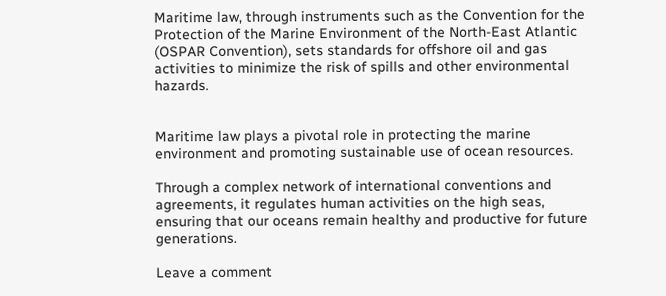Maritime law, through instruments such as the Convention for the Protection of the Marine Environment of the North-East Atlantic (OSPAR Convention), sets standards for offshore oil and gas activities to minimize the risk of spills and other environmental hazards.


Maritime law plays a pivotal role in protecting the marine environment and promoting sustainable use of ocean resources.

Through a complex network of international conventions and agreements, it regulates human activities on the high seas, ensuring that our oceans remain healthy and productive for future generations.

Leave a comment